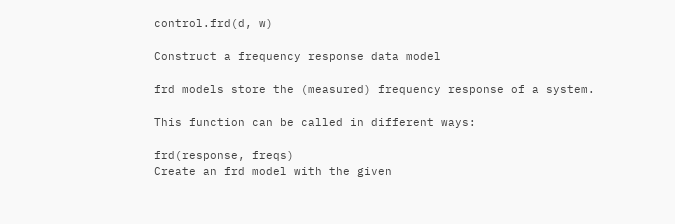control.frd(d, w)

Construct a frequency response data model

frd models store the (measured) frequency response of a system.

This function can be called in different ways:

frd(response, freqs)
Create an frd model with the given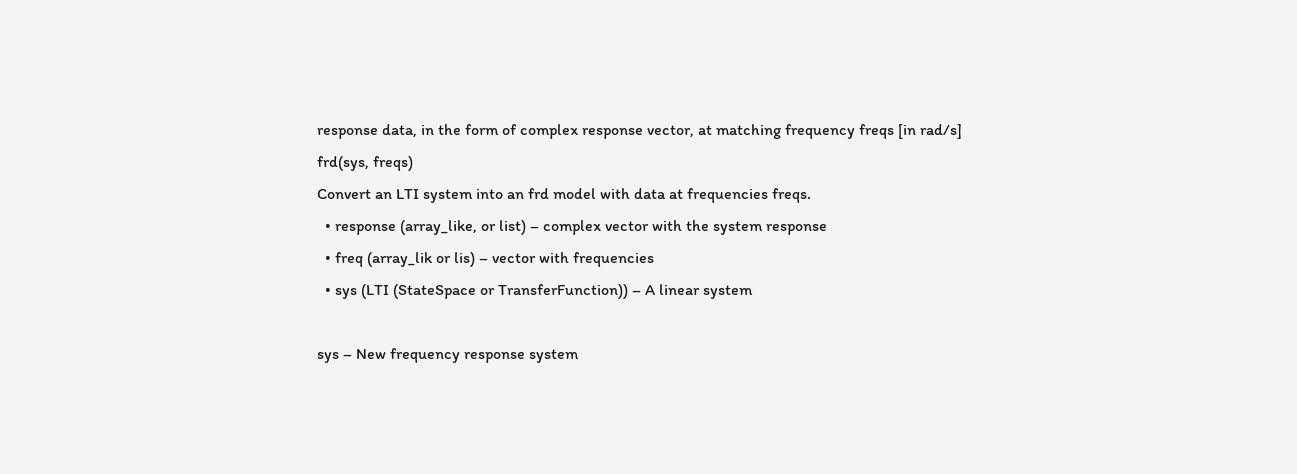response data, in the form of complex response vector, at matching frequency freqs [in rad/s]
frd(sys, freqs)
Convert an LTI system into an frd model with data at frequencies freqs.
  • response (array_like, or list) – complex vector with the system response
  • freq (array_lik or lis) – vector with frequencies
  • sys (LTI (StateSpace or TransferFunction)) – A linear system

sys – New frequency response system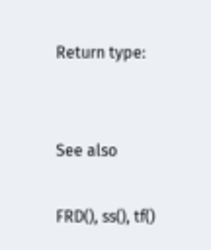Return type:


See also

FRD(), ss(), tf()